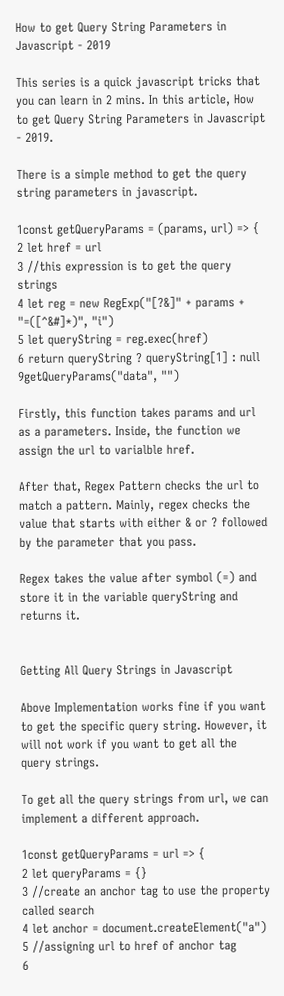How to get Query String Parameters in Javascript - 2019

This series is a quick javascript tricks that you can learn in 2 mins. In this article, How to get Query String Parameters in Javascript - 2019.

There is a simple method to get the query string parameters in javascript.

1const getQueryParams = (params, url) => {
2 let href = url
3 //this expression is to get the query strings
4 let reg = new RegExp("[?&]" + params + "=([^&#]*)", "i")
5 let queryString = reg.exec(href)
6 return queryString ? queryString[1] : null
9getQueryParams("data", "")

Firstly, this function takes params and url as a parameters. Inside, the function we assign the url to varialble href.

After that, Regex Pattern checks the url to match a pattern. Mainly, regex checks the value that starts with either & or ? followed by the parameter that you pass.

Regex takes the value after symbol (=) and store it in the variable queryString and returns it.


Getting All Query Strings in Javascript

Above Implementation works fine if you want to get the specific query string. However, it will not work if you want to get all the query strings.

To get all the query strings from url, we can implement a different approach.

1const getQueryParams = url => {
2 let queryParams = {}
3 //create an anchor tag to use the property called search
4 let anchor = document.createElement("a")
5 //assigning url to href of anchor tag
6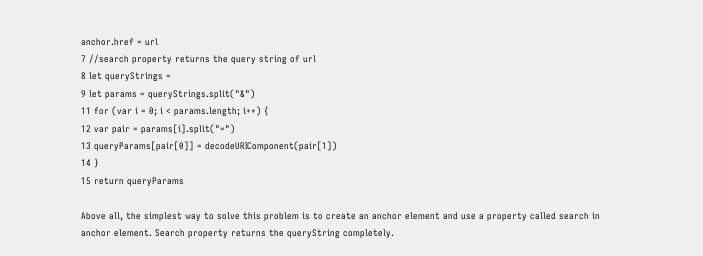anchor.href = url
7 //search property returns the query string of url
8 let queryStrings =
9 let params = queryStrings.split("&")
11 for (var i = 0; i < params.length; i++) {
12 var pair = params[i].split("=")
13 queryParams[pair[0]] = decodeURIComponent(pair[1])
14 }
15 return queryParams

Above all, the simplest way to solve this problem is to create an anchor element and use a property called search in anchor element. Search property returns the queryString completely.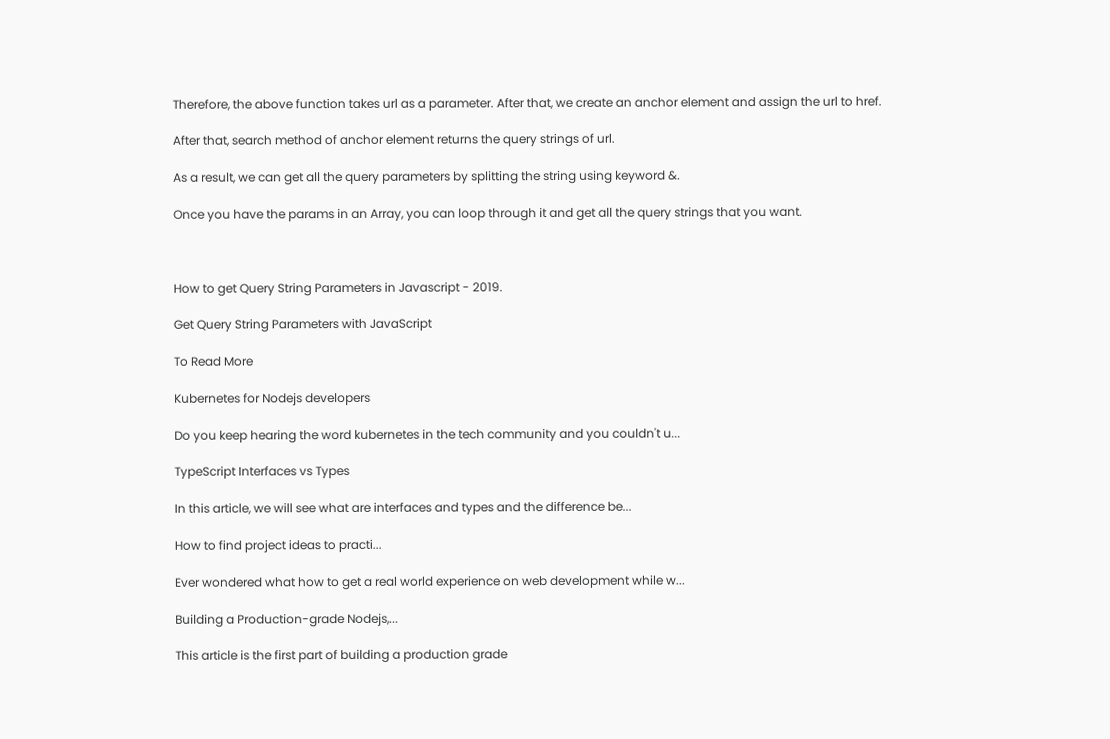Therefore, the above function takes url as a parameter. After that, we create an anchor element and assign the url to href.

After that, search method of anchor element returns the query strings of url.

As a result, we can get all the query parameters by splitting the string using keyword &.

Once you have the params in an Array, you can loop through it and get all the query strings that you want.



How to get Query String Parameters in Javascript - 2019.

Get Query String Parameters with JavaScript

To Read More

Kubernetes for Nodejs developers

Do you keep hearing the word kubernetes in the tech community and you couldn't u...

TypeScript Interfaces vs Types

In this article, we will see what are interfaces and types and the difference be...

How to find project ideas to practi...

Ever wondered what how to get a real world experience on web development while w...

Building a Production-grade Nodejs,...

This article is the first part of building a production grade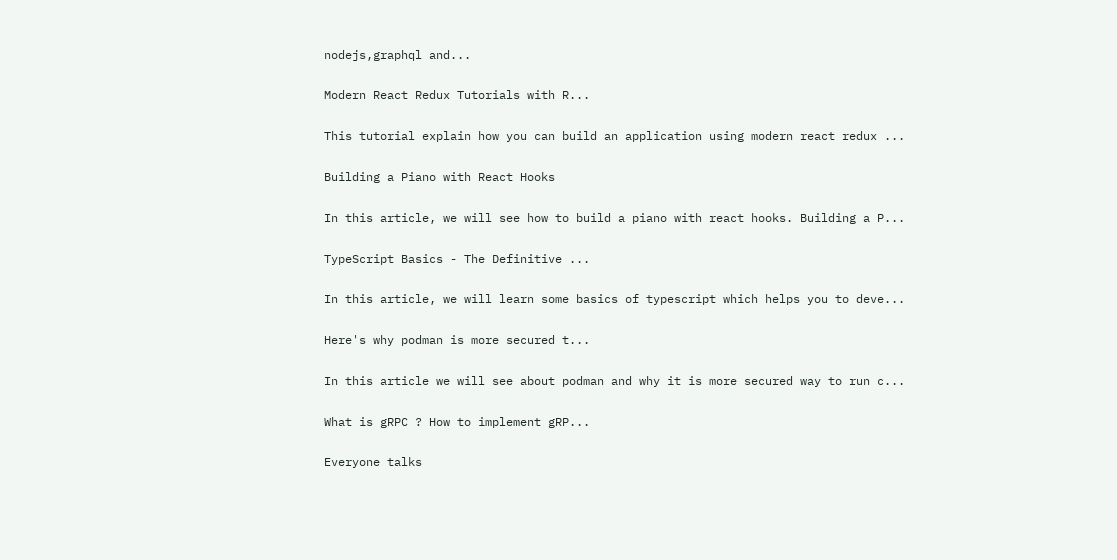nodejs,graphql and...

Modern React Redux Tutorials with R...

This tutorial explain how you can build an application using modern react redux ...

Building a Piano with React Hooks

In this article, we will see how to build a piano with react hooks. Building a P...

TypeScript Basics - The Definitive ...

In this article, we will learn some basics of typescript which helps you to deve...

Here's why podman is more secured t...

In this article we will see about podman and why it is more secured way to run c...

What is gRPC ? How to implement gRP...

Everyone talks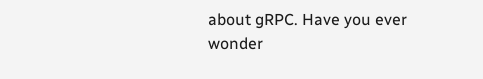about gRPC. Have you ever wonder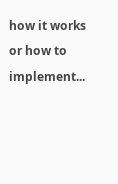how it works or how to implement...